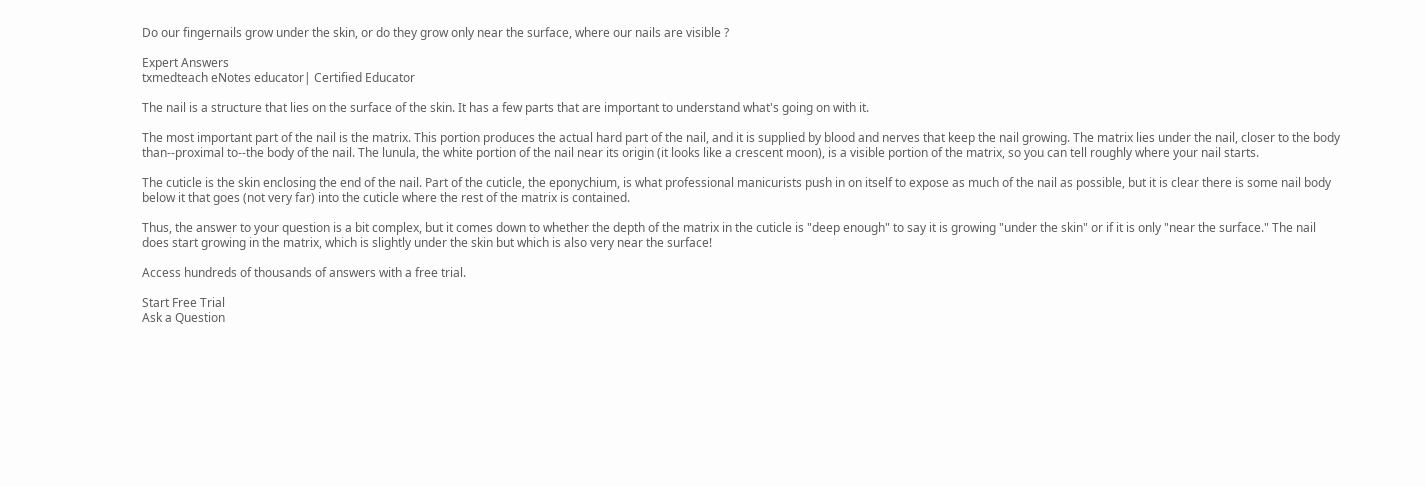Do our fingernails grow under the skin, or do they grow only near the surface, where our nails are visible ?

Expert Answers
txmedteach eNotes educator| Certified Educator

The nail is a structure that lies on the surface of the skin. It has a few parts that are important to understand what's going on with it.

The most important part of the nail is the matrix. This portion produces the actual hard part of the nail, and it is supplied by blood and nerves that keep the nail growing. The matrix lies under the nail, closer to the body than--proximal to--the body of the nail. The lunula, the white portion of the nail near its origin (it looks like a crescent moon), is a visible portion of the matrix, so you can tell roughly where your nail starts.

The cuticle is the skin enclosing the end of the nail. Part of the cuticle, the eponychium, is what professional manicurists push in on itself to expose as much of the nail as possible, but it is clear there is some nail body below it that goes (not very far) into the cuticle where the rest of the matrix is contained.

Thus, the answer to your question is a bit complex, but it comes down to whether the depth of the matrix in the cuticle is "deep enough" to say it is growing "under the skin" or if it is only "near the surface." The nail does start growing in the matrix, which is slightly under the skin but which is also very near the surface!

Access hundreds of thousands of answers with a free trial.

Start Free Trial
Ask a Question